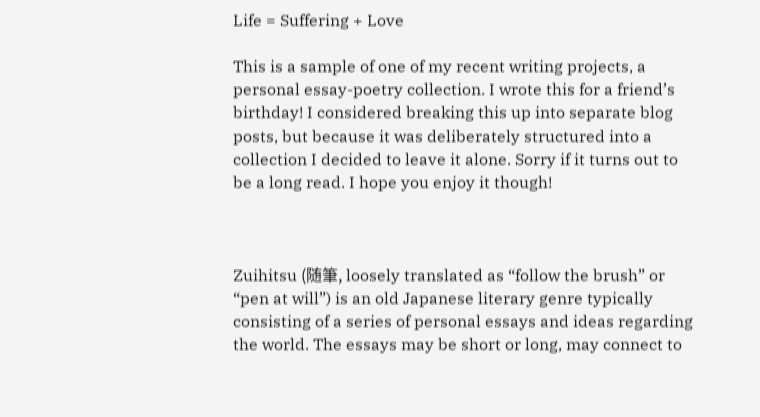Life = Suffering + Love

This is a sample of one of my recent writing projects, a personal essay-poetry collection. I wrote this for a friend’s birthday! I considered breaking this up into separate blog posts, but because it was deliberately structured into a collection I decided to leave it alone. Sorry if it turns out to be a long read. I hope you enjoy it though!



Zuihitsu (随筆, loosely translated as “follow the brush” or “pen at will”) is an old Japanese literary genre typically consisting of a series of personal essays and ideas regarding the world. The essays may be short or long, may connect to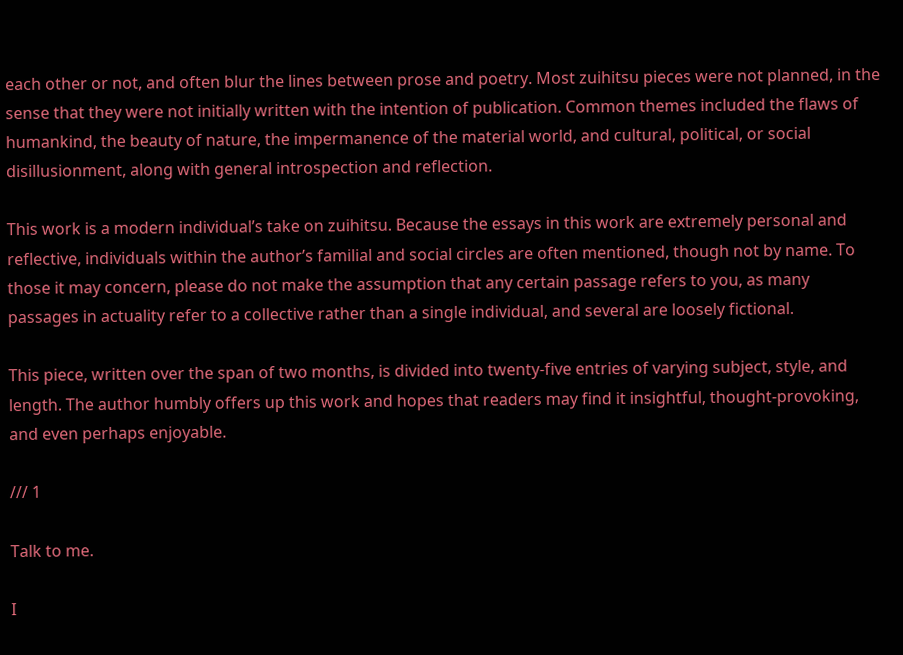each other or not, and often blur the lines between prose and poetry. Most zuihitsu pieces were not planned, in the sense that they were not initially written with the intention of publication. Common themes included the flaws of humankind, the beauty of nature, the impermanence of the material world, and cultural, political, or social disillusionment, along with general introspection and reflection.

This work is a modern individual’s take on zuihitsu. Because the essays in this work are extremely personal and reflective, individuals within the author’s familial and social circles are often mentioned, though not by name. To those it may concern, please do not make the assumption that any certain passage refers to you, as many passages in actuality refer to a collective rather than a single individual, and several are loosely fictional.

This piece, written over the span of two months, is divided into twenty-five entries of varying subject, style, and length. The author humbly offers up this work and hopes that readers may find it insightful, thought-provoking, and even perhaps enjoyable.

/// 1

Talk to me.

I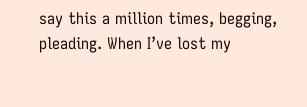say this a million times, begging, pleading. When I’ve lost my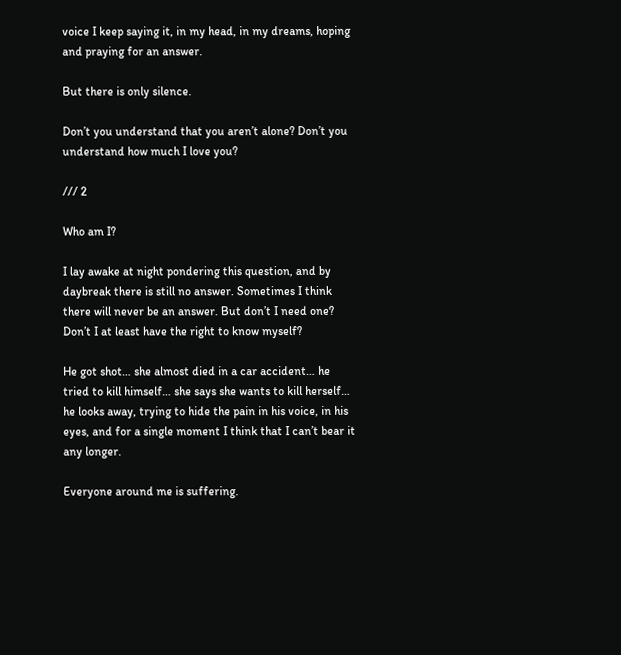voice I keep saying it, in my head, in my dreams, hoping and praying for an answer.

But there is only silence.

Don’t you understand that you aren’t alone? Don’t you understand how much I love you?

/// 2

Who am I?

I lay awake at night pondering this question, and by daybreak there is still no answer. Sometimes I think there will never be an answer. But don’t I need one? Don’t I at least have the right to know myself?

He got shot… she almost died in a car accident… he tried to kill himself… she says she wants to kill herself… he looks away, trying to hide the pain in his voice, in his eyes, and for a single moment I think that I can’t bear it any longer.

Everyone around me is suffering.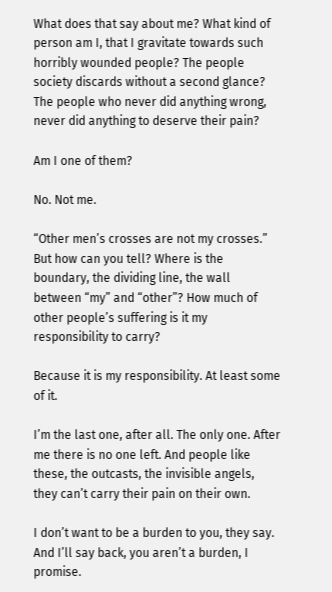What does that say about me? What kind of person am I, that I gravitate towards such horribly wounded people? The people society discards without a second glance? The people who never did anything wrong, never did anything to deserve their pain?

Am I one of them?

No. Not me.

“Other men’s crosses are not my crosses.” But how can you tell? Where is the boundary, the dividing line, the wall between “my” and “other”? How much of other people’s suffering is it my responsibility to carry?

Because it is my responsibility. At least some of it.

I’m the last one, after all. The only one. After me there is no one left. And people like these, the outcasts, the invisible angels, they can’t carry their pain on their own.

I don’t want to be a burden to you, they say. And I’ll say back, you aren’t a burden, I promise.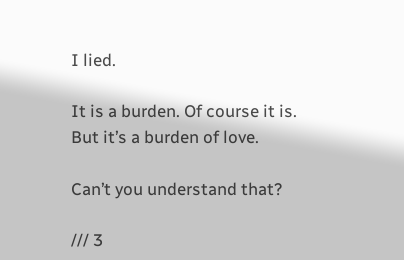I lied.

It is a burden. Of course it is. But it’s a burden of love.

Can’t you understand that?

/// 3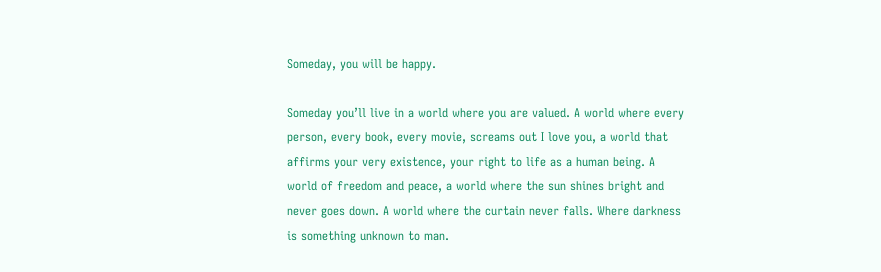Someday, you will be happy.

Someday you’ll live in a world where you are valued. A world where every person, every book, every movie, screams out I love you, a world that affirms your very existence, your right to life as a human being. A world of freedom and peace, a world where the sun shines bright and never goes down. A world where the curtain never falls. Where darkness is something unknown to man.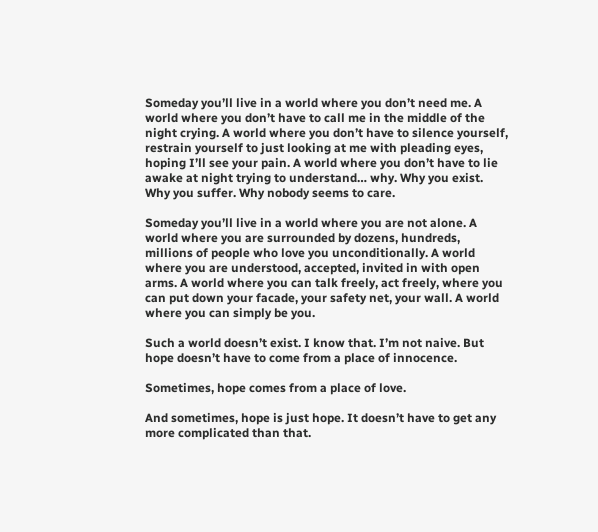Someday you’ll live in a world where you don’t need me. A world where you don’t have to call me in the middle of the night crying. A world where you don’t have to silence yourself, restrain yourself to just looking at me with pleading eyes, hoping I’ll see your pain. A world where you don’t have to lie awake at night trying to understand… why. Why you exist. Why you suffer. Why nobody seems to care.

Someday you’ll live in a world where you are not alone. A world where you are surrounded by dozens, hundreds, millions of people who love you unconditionally. A world where you are understood, accepted, invited in with open arms. A world where you can talk freely, act freely, where you can put down your facade, your safety net, your wall. A world where you can simply be you.

Such a world doesn’t exist. I know that. I’m not naive. But hope doesn’t have to come from a place of innocence.

Sometimes, hope comes from a place of love.

And sometimes, hope is just hope. It doesn’t have to get any more complicated than that.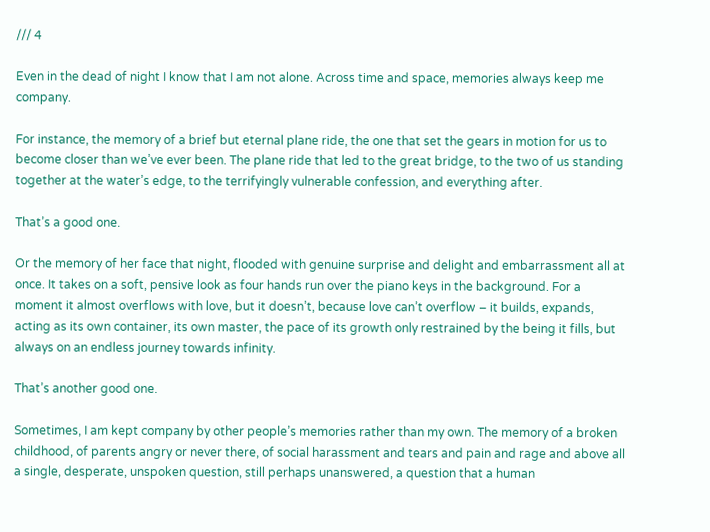/// 4

Even in the dead of night I know that I am not alone. Across time and space, memories always keep me company.

For instance, the memory of a brief but eternal plane ride, the one that set the gears in motion for us to become closer than we’ve ever been. The plane ride that led to the great bridge, to the two of us standing together at the water’s edge, to the terrifyingly vulnerable confession, and everything after.

That’s a good one.

Or the memory of her face that night, flooded with genuine surprise and delight and embarrassment all at once. It takes on a soft, pensive look as four hands run over the piano keys in the background. For a moment it almost overflows with love, but it doesn’t, because love can’t overflow – it builds, expands, acting as its own container, its own master, the pace of its growth only restrained by the being it fills, but always on an endless journey towards infinity.

That’s another good one.

Sometimes, I am kept company by other people’s memories rather than my own. The memory of a broken childhood, of parents angry or never there, of social harassment and tears and pain and rage and above all a single, desperate, unspoken question, still perhaps unanswered, a question that a human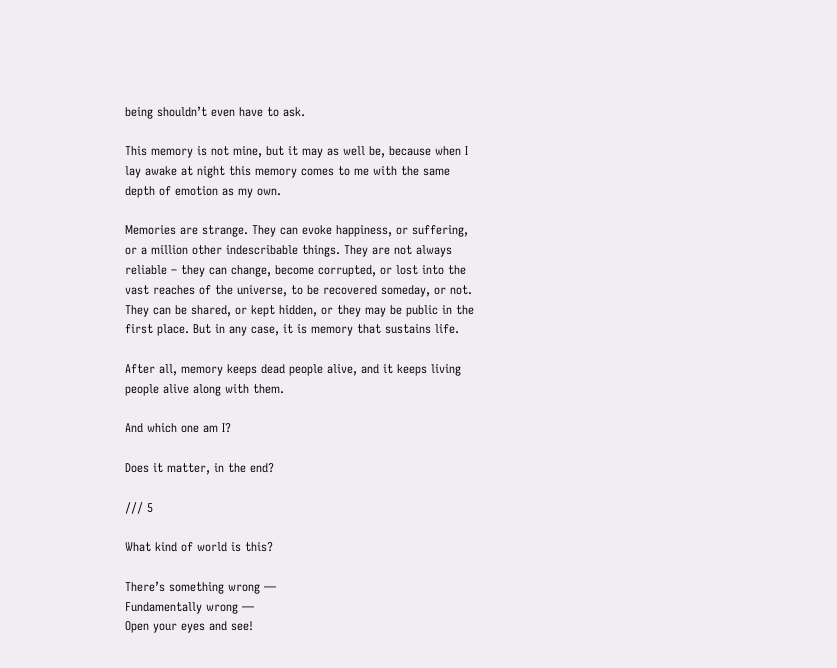being shouldn’t even have to ask.

This memory is not mine, but it may as well be, because when I lay awake at night this memory comes to me with the same depth of emotion as my own.

Memories are strange. They can evoke happiness, or suffering, or a million other indescribable things. They are not always reliable – they can change, become corrupted, or lost into the vast reaches of the universe, to be recovered someday, or not. They can be shared, or kept hidden, or they may be public in the first place. But in any case, it is memory that sustains life.

After all, memory keeps dead people alive, and it keeps living people alive along with them.

And which one am I?

Does it matter, in the end?

/// 5

What kind of world is this?

There’s something wrong —
Fundamentally wrong —
Open your eyes and see!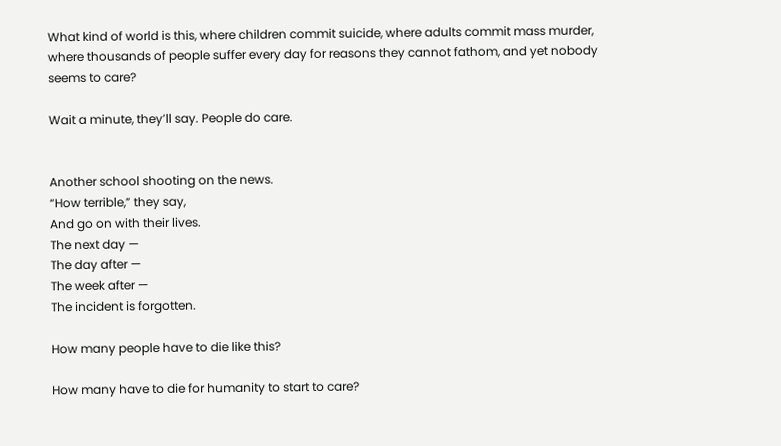What kind of world is this, where children commit suicide, where adults commit mass murder, where thousands of people suffer every day for reasons they cannot fathom, and yet nobody seems to care?

Wait a minute, they’ll say. People do care.


Another school shooting on the news.
“How terrible,” they say,
And go on with their lives.
The next day —
The day after —
The week after —
The incident is forgotten.

How many people have to die like this?

How many have to die for humanity to start to care?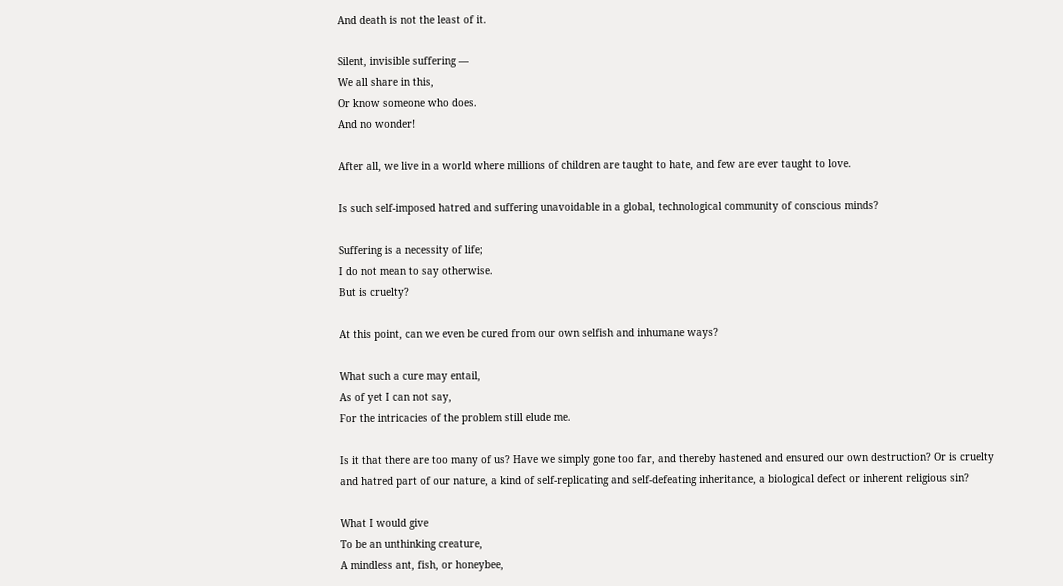And death is not the least of it.

Silent, invisible suffering —
We all share in this,
Or know someone who does.
And no wonder!

After all, we live in a world where millions of children are taught to hate, and few are ever taught to love.

Is such self-imposed hatred and suffering unavoidable in a global, technological community of conscious minds?

Suffering is a necessity of life;
I do not mean to say otherwise.
But is cruelty?

At this point, can we even be cured from our own selfish and inhumane ways?

What such a cure may entail,
As of yet I can not say,
For the intricacies of the problem still elude me.

Is it that there are too many of us? Have we simply gone too far, and thereby hastened and ensured our own destruction? Or is cruelty and hatred part of our nature, a kind of self-replicating and self-defeating inheritance, a biological defect or inherent religious sin?

What I would give
To be an unthinking creature,
A mindless ant, fish, or honeybee,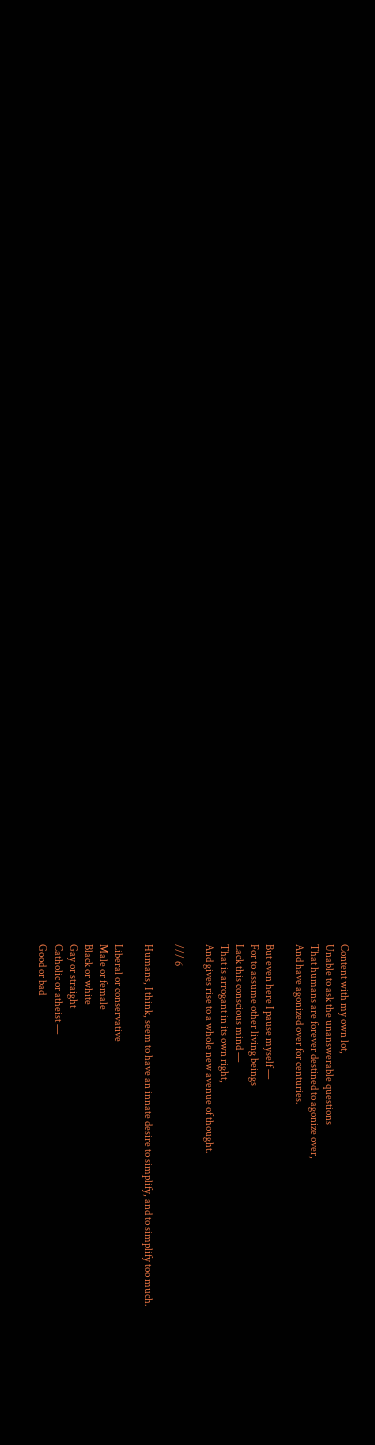Content with my own lot,
Unable to ask the unanswerable questions
That humans are forever destined to agonize over,
And have agonized over for centuries.

But even here I pause myself —
For to assume other living beings
Lack this conscious mind —
That is arrogant in its own right,
And gives rise to a whole new avenue of thought.

/// 6

Humans, I think, seem to have an innate desire to simplify, and to simplify too much.

Liberal or conservative
Male or female
Black or white
Gay or straight
Catholic or atheist —
Good or bad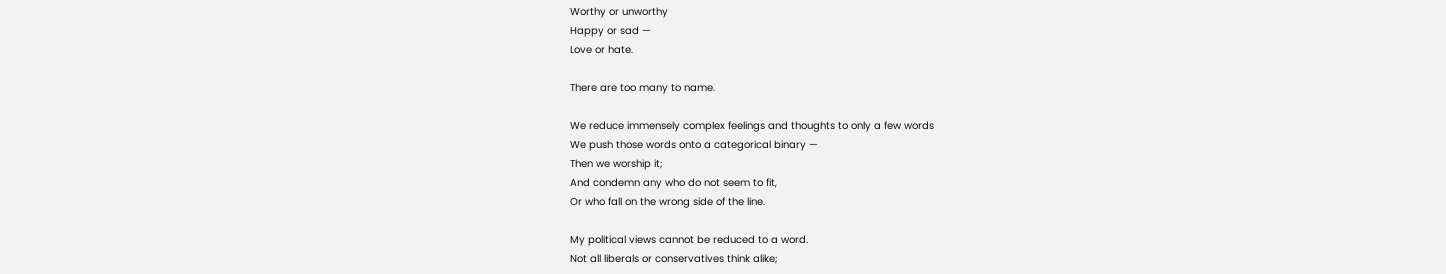Worthy or unworthy
Happy or sad —
Love or hate.

There are too many to name.

We reduce immensely complex feelings and thoughts to only a few words
We push those words onto a categorical binary —
Then we worship it;
And condemn any who do not seem to fit,
Or who fall on the wrong side of the line.

My political views cannot be reduced to a word.
Not all liberals or conservatives think alike;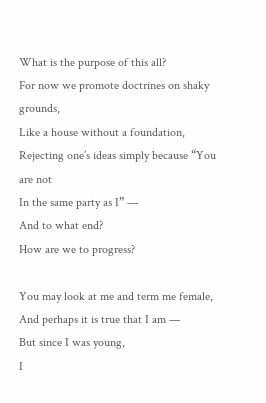What is the purpose of this all?
For now we promote doctrines on shaky grounds,
Like a house without a foundation,
Rejecting one’s ideas simply because “You are not
In the same party as I” —
And to what end?
How are we to progress?

You may look at me and term me female,
And perhaps it is true that I am —
But since I was young,
I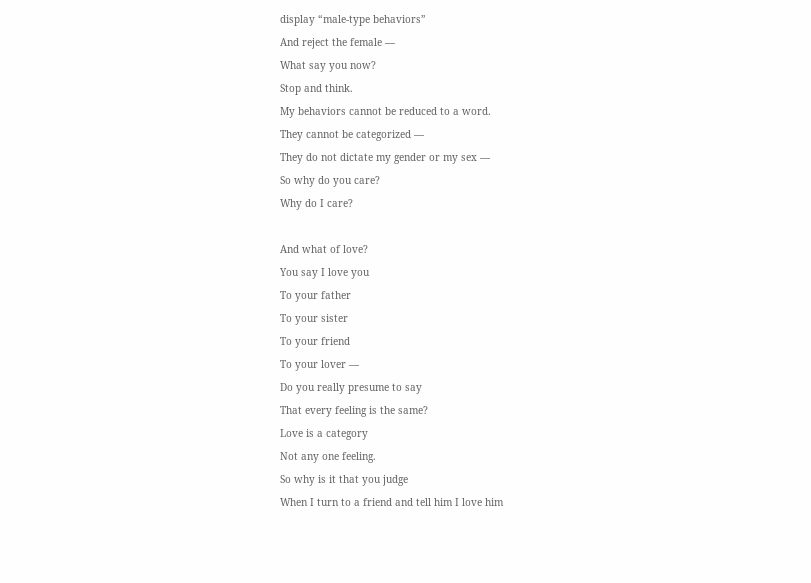display “male-type behaviors”
And reject the female —
What say you now?
Stop and think.
My behaviors cannot be reduced to a word.
They cannot be categorized —
They do not dictate my gender or my sex —
So why do you care?
Why do I care?

And what of love?
You say I love you
To your father
To your sister
To your friend
To your lover —
Do you really presume to say
That every feeling is the same?
Love is a category
Not any one feeling.
So why is it that you judge
When I turn to a friend and tell him I love him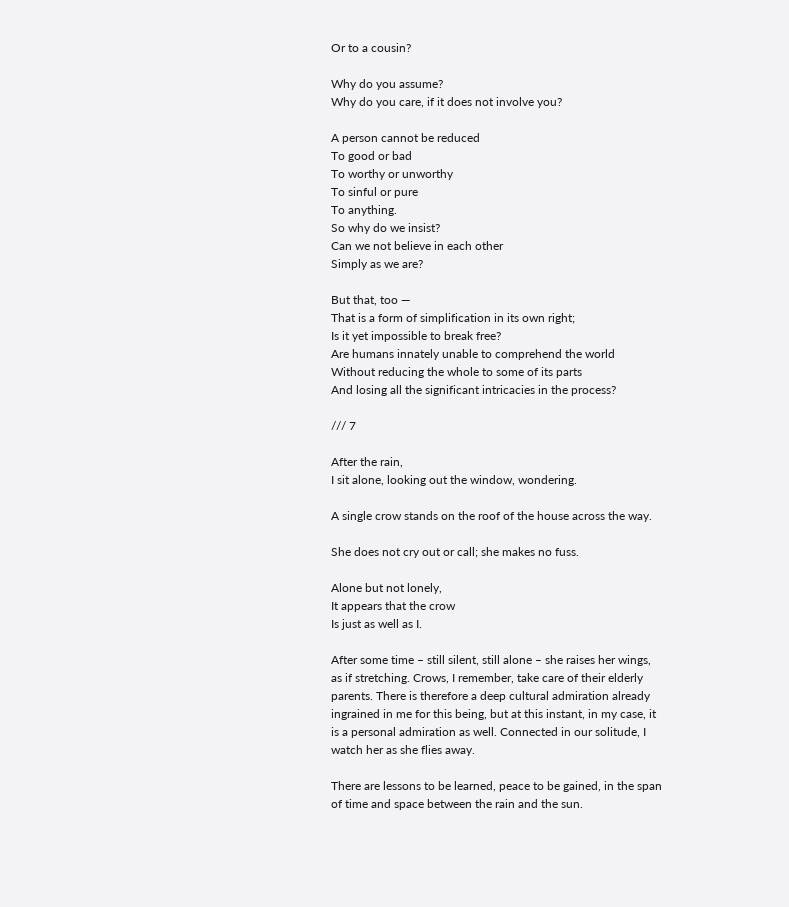Or to a cousin?

Why do you assume?
Why do you care, if it does not involve you?

A person cannot be reduced
To good or bad
To worthy or unworthy
To sinful or pure
To anything.
So why do we insist?
Can we not believe in each other
Simply as we are?

But that, too —
That is a form of simplification in its own right;
Is it yet impossible to break free?
Are humans innately unable to comprehend the world
Without reducing the whole to some of its parts
And losing all the significant intricacies in the process?

/// 7

After the rain,
I sit alone, looking out the window, wondering.

A single crow stands on the roof of the house across the way.

She does not cry out or call; she makes no fuss.

Alone but not lonely,
It appears that the crow
Is just as well as I.

After some time – still silent, still alone – she raises her wings, as if stretching. Crows, I remember, take care of their elderly parents. There is therefore a deep cultural admiration already ingrained in me for this being, but at this instant, in my case, it is a personal admiration as well. Connected in our solitude, I watch her as she flies away.

There are lessons to be learned, peace to be gained, in the span of time and space between the rain and the sun.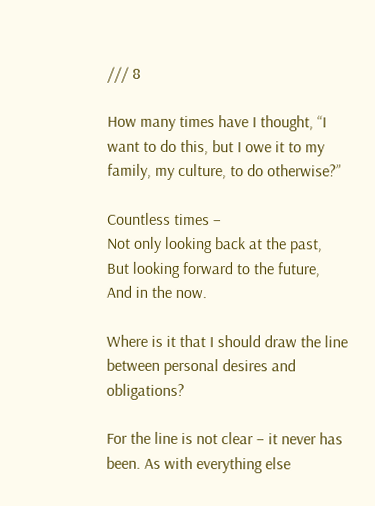/// 8

How many times have I thought, “I want to do this, but I owe it to my family, my culture, to do otherwise?”

Countless times –
Not only looking back at the past,
But looking forward to the future,
And in the now.

Where is it that I should draw the line between personal desires and obligations?

For the line is not clear – it never has been. As with everything else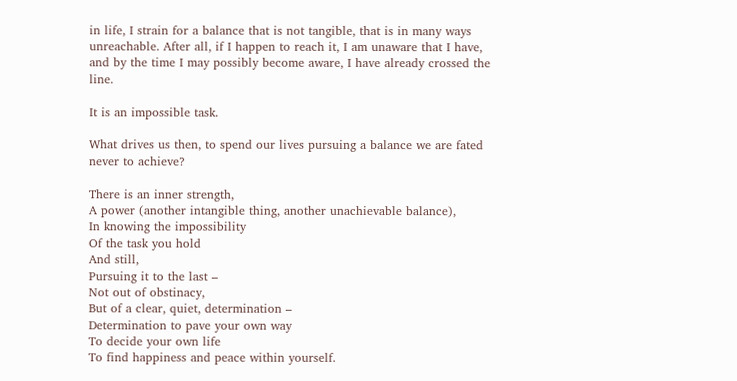in life, I strain for a balance that is not tangible, that is in many ways unreachable. After all, if I happen to reach it, I am unaware that I have, and by the time I may possibly become aware, I have already crossed the line.

It is an impossible task.

What drives us then, to spend our lives pursuing a balance we are fated never to achieve?

There is an inner strength,
A power (another intangible thing, another unachievable balance),
In knowing the impossibility
Of the task you hold
And still,
Pursuing it to the last –
Not out of obstinacy,
But of a clear, quiet, determination –
Determination to pave your own way
To decide your own life
To find happiness and peace within yourself.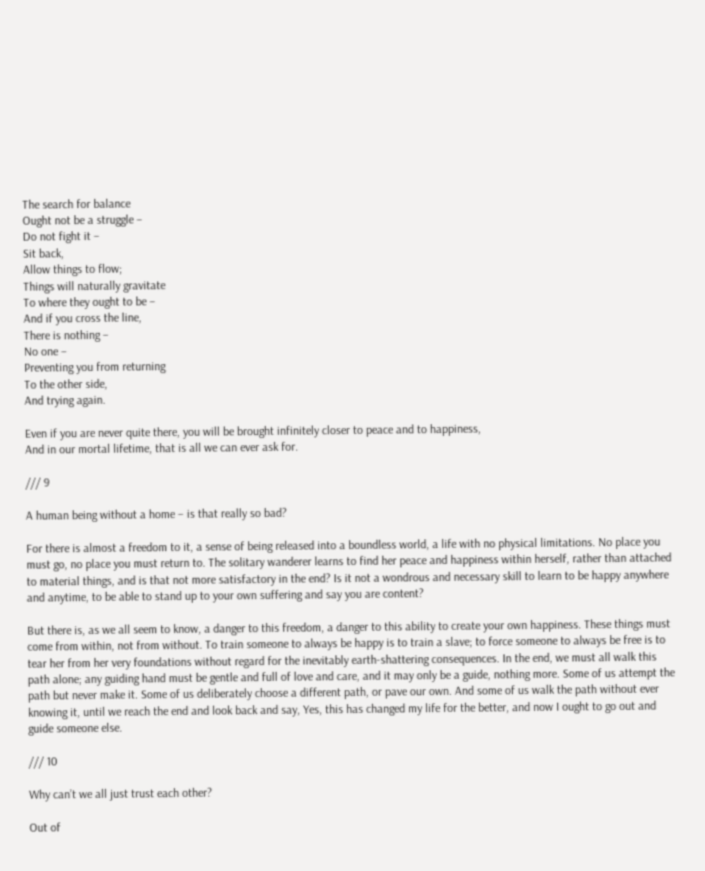The search for balance
Ought not be a struggle –
Do not fight it –
Sit back,
Allow things to flow;
Things will naturally gravitate
To where they ought to be –
And if you cross the line,
There is nothing –
No one –
Preventing you from returning
To the other side,
And trying again.

Even if you are never quite there, you will be brought infinitely closer to peace and to happiness,
And in our mortal lifetime, that is all we can ever ask for.

/// 9

A human being without a home – is that really so bad?

For there is almost a freedom to it, a sense of being released into a boundless world, a life with no physical limitations. No place you must go, no place you must return to. The solitary wanderer learns to find her peace and happiness within herself, rather than attached to material things, and is that not more satisfactory in the end? Is it not a wondrous and necessary skill to learn to be happy anywhere and anytime, to be able to stand up to your own suffering and say you are content?

But there is, as we all seem to know, a danger to this freedom, a danger to this ability to create your own happiness. These things must come from within, not from without. To train someone to always be happy is to train a slave; to force someone to always be free is to tear her from her very foundations without regard for the inevitably earth-shattering consequences. In the end, we must all walk this path alone; any guiding hand must be gentle and full of love and care, and it may only be a guide, nothing more. Some of us attempt the path but never make it. Some of us deliberately choose a different path, or pave our own. And some of us walk the path without ever knowing it, until we reach the end and look back and say, Yes, this has changed my life for the better, and now I ought to go out and guide someone else.

/// 10

Why can’t we all just trust each other?

Out of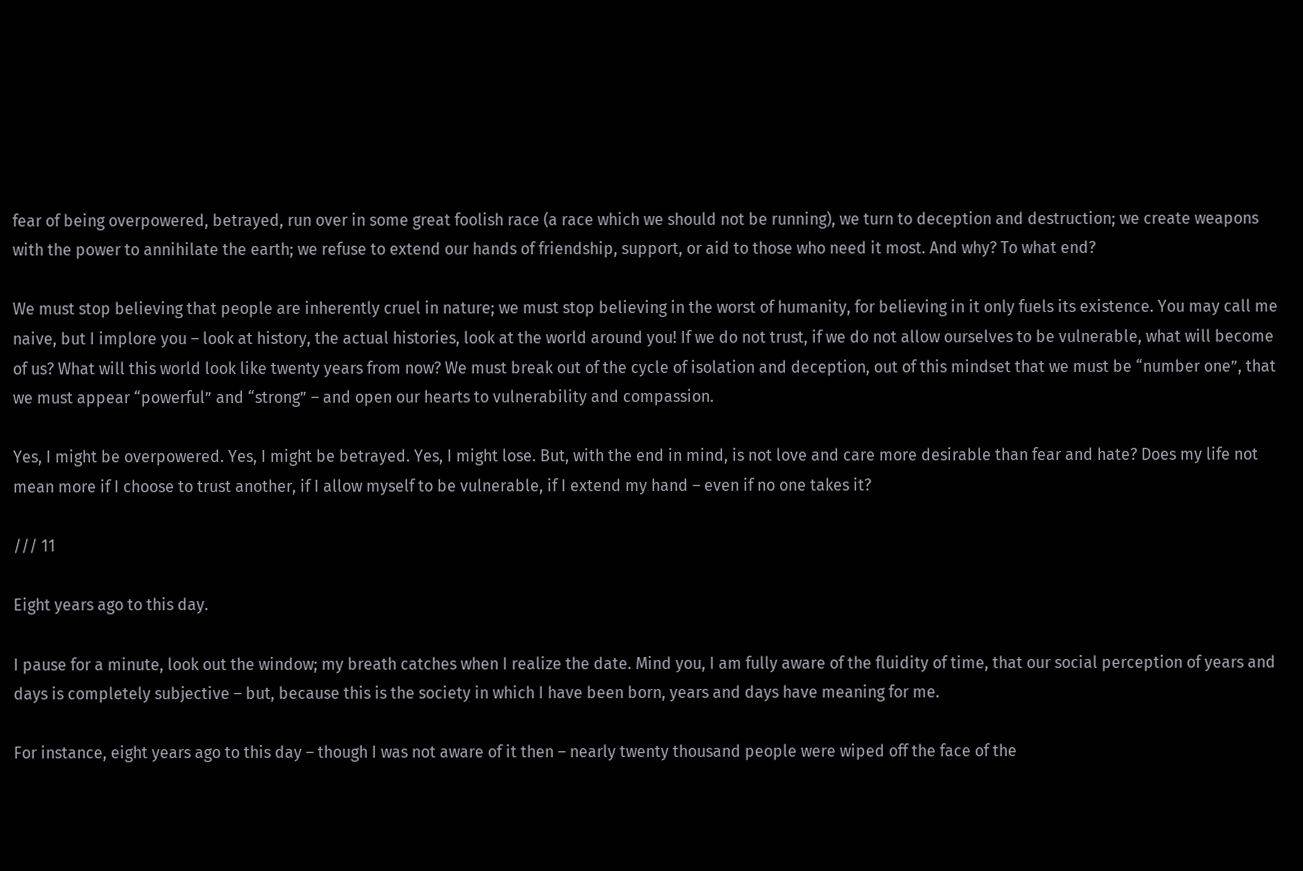fear of being overpowered, betrayed, run over in some great foolish race (a race which we should not be running), we turn to deception and destruction; we create weapons with the power to annihilate the earth; we refuse to extend our hands of friendship, support, or aid to those who need it most. And why? To what end?

We must stop believing that people are inherently cruel in nature; we must stop believing in the worst of humanity, for believing in it only fuels its existence. You may call me naive, but I implore you – look at history, the actual histories, look at the world around you! If we do not trust, if we do not allow ourselves to be vulnerable, what will become of us? What will this world look like twenty years from now? We must break out of the cycle of isolation and deception, out of this mindset that we must be “number one”, that we must appear “powerful” and “strong” – and open our hearts to vulnerability and compassion.

Yes, I might be overpowered. Yes, I might be betrayed. Yes, I might lose. But, with the end in mind, is not love and care more desirable than fear and hate? Does my life not mean more if I choose to trust another, if I allow myself to be vulnerable, if I extend my hand – even if no one takes it?

/// 11

Eight years ago to this day.

I pause for a minute, look out the window; my breath catches when I realize the date. Mind you, I am fully aware of the fluidity of time, that our social perception of years and days is completely subjective – but, because this is the society in which I have been born, years and days have meaning for me.

For instance, eight years ago to this day – though I was not aware of it then – nearly twenty thousand people were wiped off the face of the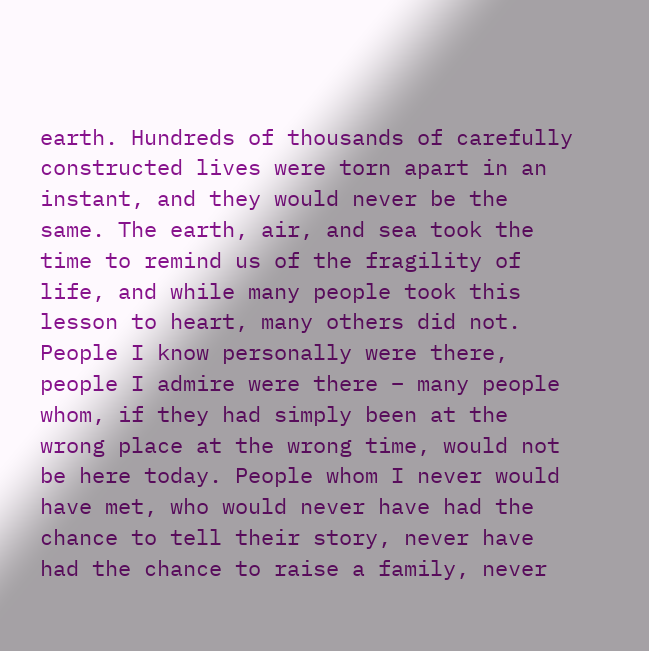earth. Hundreds of thousands of carefully constructed lives were torn apart in an instant, and they would never be the same. The earth, air, and sea took the time to remind us of the fragility of life, and while many people took this lesson to heart, many others did not. People I know personally were there, people I admire were there – many people whom, if they had simply been at the wrong place at the wrong time, would not be here today. People whom I never would have met, who would never have had the chance to tell their story, never have had the chance to raise a family, never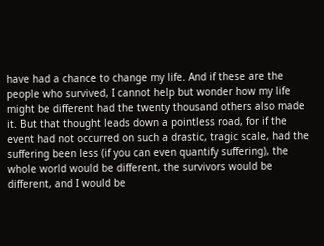have had a chance to change my life. And if these are the people who survived, I cannot help but wonder how my life might be different had the twenty thousand others also made it. But that thought leads down a pointless road, for if the event had not occurred on such a drastic, tragic scale, had the suffering been less (if you can even quantify suffering), the whole world would be different, the survivors would be different, and I would be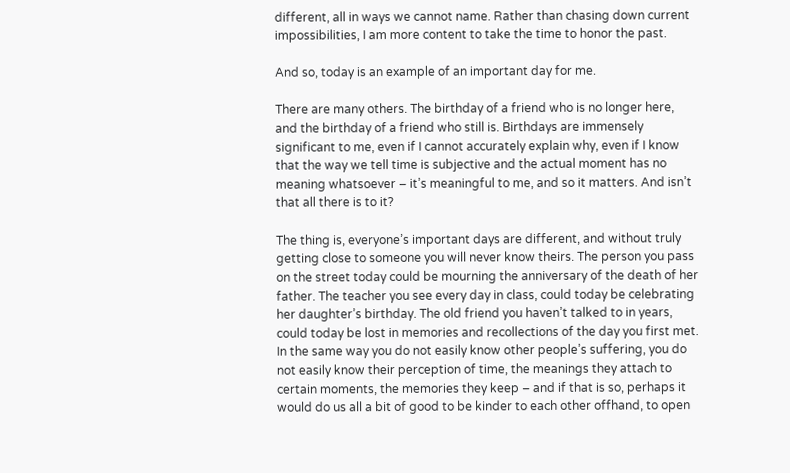different, all in ways we cannot name. Rather than chasing down current impossibilities, I am more content to take the time to honor the past.

And so, today is an example of an important day for me.

There are many others. The birthday of a friend who is no longer here, and the birthday of a friend who still is. Birthdays are immensely significant to me, even if I cannot accurately explain why, even if I know that the way we tell time is subjective and the actual moment has no meaning whatsoever – it’s meaningful to me, and so it matters. And isn’t that all there is to it?

The thing is, everyone’s important days are different, and without truly getting close to someone you will never know theirs. The person you pass on the street today could be mourning the anniversary of the death of her father. The teacher you see every day in class, could today be celebrating her daughter’s birthday. The old friend you haven’t talked to in years, could today be lost in memories and recollections of the day you first met. In the same way you do not easily know other people’s suffering, you do not easily know their perception of time, the meanings they attach to certain moments, the memories they keep – and if that is so, perhaps it would do us all a bit of good to be kinder to each other offhand, to open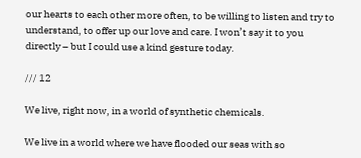our hearts to each other more often, to be willing to listen and try to understand, to offer up our love and care. I won’t say it to you directly – but I could use a kind gesture today.

/// 12

We live, right now, in a world of synthetic chemicals.

We live in a world where we have flooded our seas with so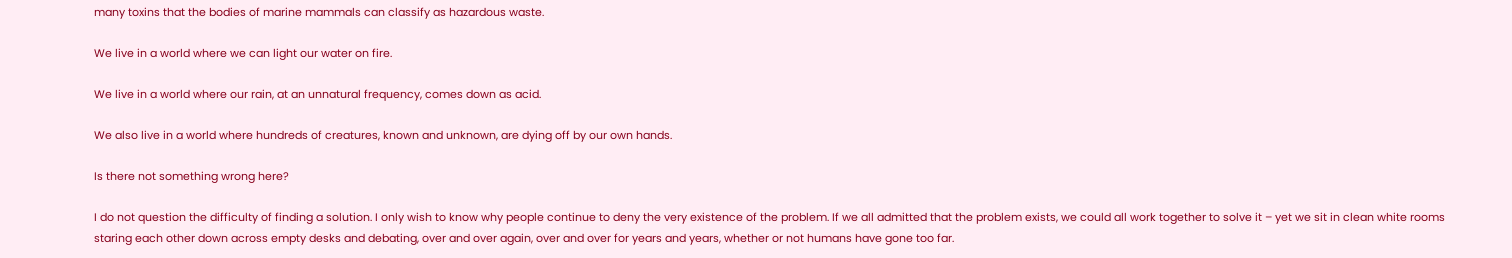many toxins that the bodies of marine mammals can classify as hazardous waste.

We live in a world where we can light our water on fire.

We live in a world where our rain, at an unnatural frequency, comes down as acid.

We also live in a world where hundreds of creatures, known and unknown, are dying off by our own hands.

Is there not something wrong here?

I do not question the difficulty of finding a solution. I only wish to know why people continue to deny the very existence of the problem. If we all admitted that the problem exists, we could all work together to solve it – yet we sit in clean white rooms staring each other down across empty desks and debating, over and over again, over and over for years and years, whether or not humans have gone too far.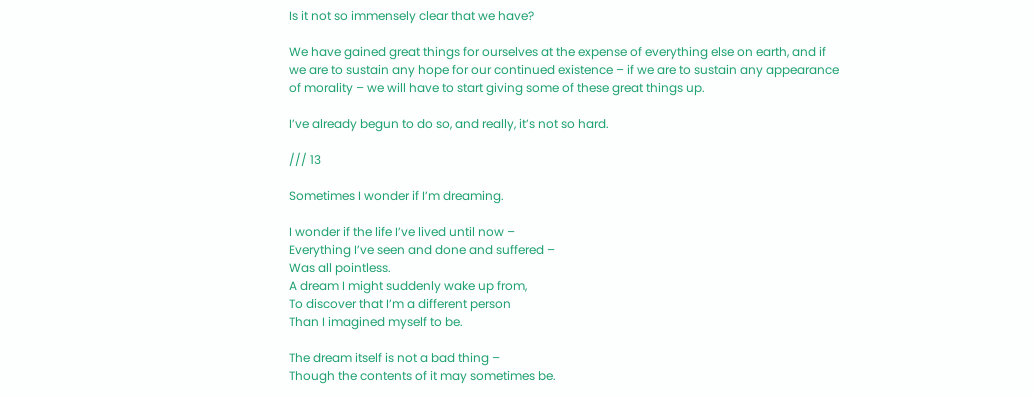Is it not so immensely clear that we have?

We have gained great things for ourselves at the expense of everything else on earth, and if we are to sustain any hope for our continued existence – if we are to sustain any appearance of morality – we will have to start giving some of these great things up.

I’ve already begun to do so, and really, it’s not so hard.

/// 13

Sometimes I wonder if I’m dreaming.

I wonder if the life I’ve lived until now –
Everything I’ve seen and done and suffered –
Was all pointless.
A dream I might suddenly wake up from,
To discover that I’m a different person
Than I imagined myself to be.

The dream itself is not a bad thing –
Though the contents of it may sometimes be.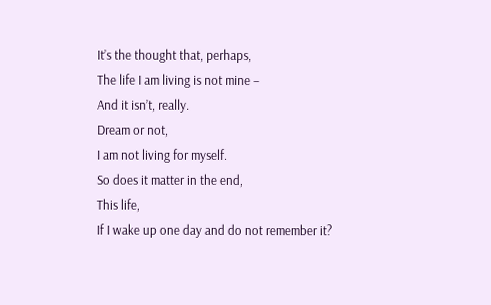It’s the thought that, perhaps,
The life I am living is not mine –
And it isn’t, really.
Dream or not,
I am not living for myself.
So does it matter in the end,
This life,
If I wake up one day and do not remember it?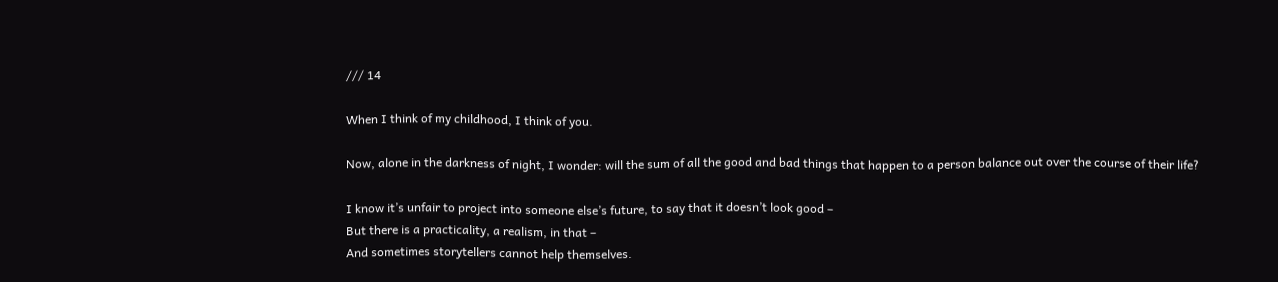/// 14

When I think of my childhood, I think of you.

Now, alone in the darkness of night, I wonder: will the sum of all the good and bad things that happen to a person balance out over the course of their life?

I know it’s unfair to project into someone else’s future, to say that it doesn’t look good –
But there is a practicality, a realism, in that –
And sometimes storytellers cannot help themselves.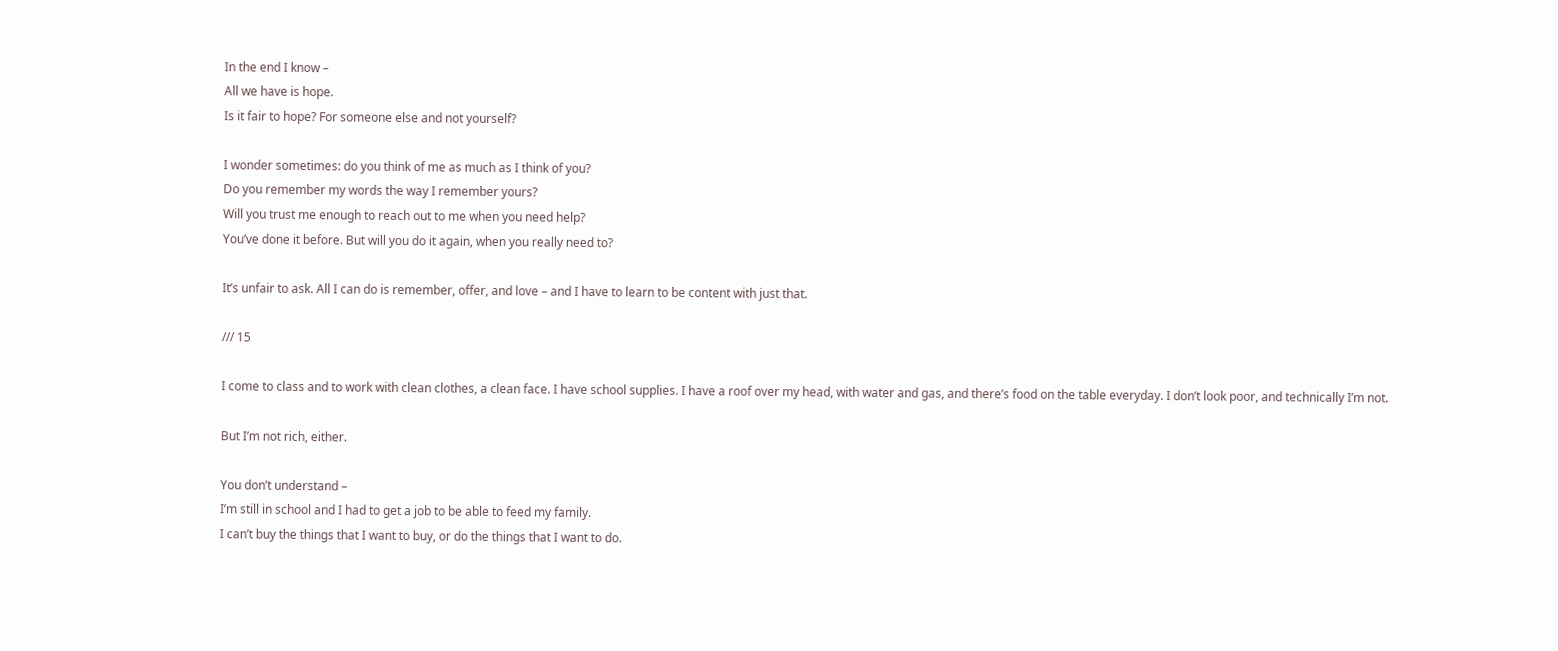In the end I know –
All we have is hope.
Is it fair to hope? For someone else and not yourself?

I wonder sometimes: do you think of me as much as I think of you?
Do you remember my words the way I remember yours?
Will you trust me enough to reach out to me when you need help?
You’ve done it before. But will you do it again, when you really need to?

It’s unfair to ask. All I can do is remember, offer, and love – and I have to learn to be content with just that.

/// 15

I come to class and to work with clean clothes, a clean face. I have school supplies. I have a roof over my head, with water and gas, and there’s food on the table everyday. I don’t look poor, and technically I’m not.

But I’m not rich, either.

You don’t understand –
I’m still in school and I had to get a job to be able to feed my family.
I can’t buy the things that I want to buy, or do the things that I want to do.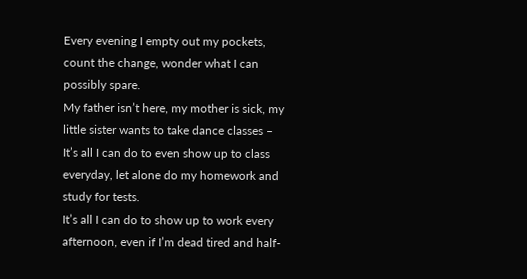Every evening I empty out my pockets, count the change, wonder what I can possibly spare.
My father isn’t here, my mother is sick, my little sister wants to take dance classes –
It’s all I can do to even show up to class everyday, let alone do my homework and study for tests.
It’s all I can do to show up to work every afternoon, even if I’m dead tired and half-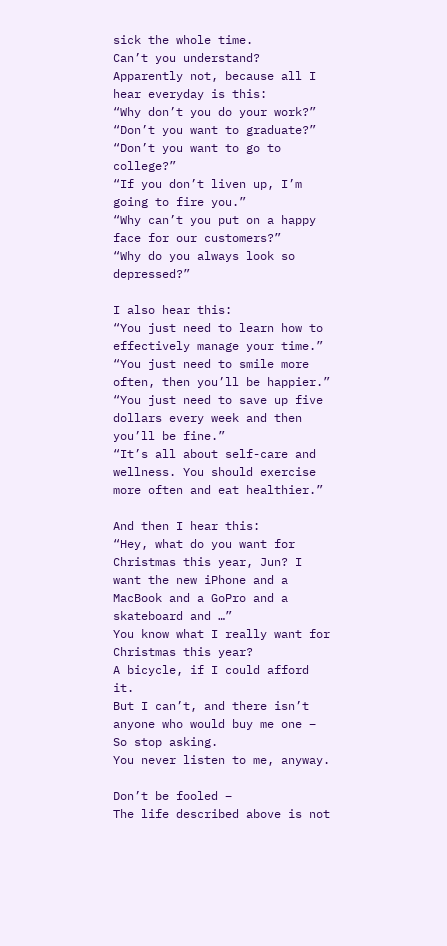sick the whole time.
Can’t you understand?
Apparently not, because all I hear everyday is this:
“Why don’t you do your work?”
“Don’t you want to graduate?”
“Don’t you want to go to college?”
“If you don’t liven up, I’m going to fire you.”
“Why can’t you put on a happy face for our customers?”
“Why do you always look so depressed?”

I also hear this:
“You just need to learn how to effectively manage your time.”
“You just need to smile more often, then you’ll be happier.”
“You just need to save up five dollars every week and then you’ll be fine.”
“It’s all about self-care and wellness. You should exercise more often and eat healthier.”

And then I hear this:
“Hey, what do you want for Christmas this year, Jun? I want the new iPhone and a MacBook and a GoPro and a skateboard and …”
You know what I really want for Christmas this year?
A bicycle, if I could afford it.
But I can’t, and there isn’t anyone who would buy me one –
So stop asking.
You never listen to me, anyway.

Don’t be fooled –
The life described above is not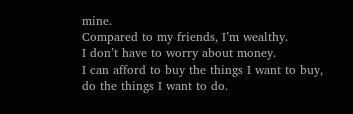mine.
Compared to my friends, I’m wealthy.
I don’t have to worry about money.
I can afford to buy the things I want to buy, do the things I want to do.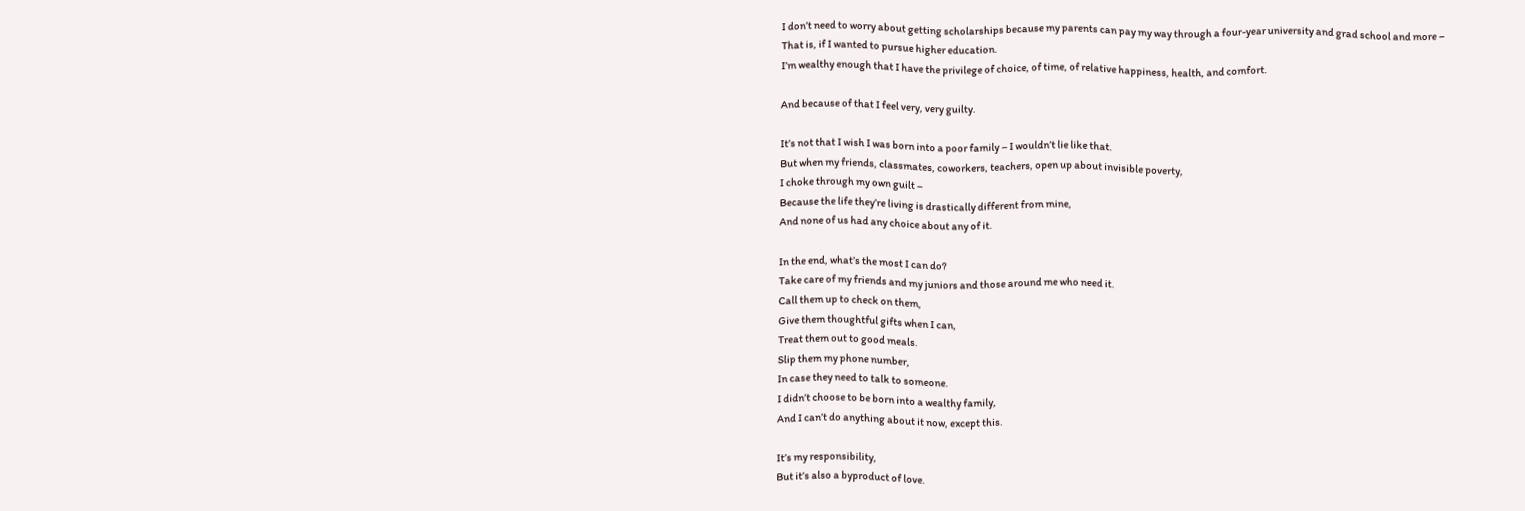I don’t need to worry about getting scholarships because my parents can pay my way through a four-year university and grad school and more –
That is, if I wanted to pursue higher education.
I’m wealthy enough that I have the privilege of choice, of time, of relative happiness, health, and comfort.

And because of that I feel very, very guilty.

It’s not that I wish I was born into a poor family – I wouldn’t lie like that.
But when my friends, classmates, coworkers, teachers, open up about invisible poverty,
I choke through my own guilt –
Because the life they’re living is drastically different from mine,
And none of us had any choice about any of it.

In the end, what’s the most I can do?
Take care of my friends and my juniors and those around me who need it.
Call them up to check on them,
Give them thoughtful gifts when I can,
Treat them out to good meals.
Slip them my phone number,
In case they need to talk to someone.
I didn’t choose to be born into a wealthy family,
And I can’t do anything about it now, except this.

It’s my responsibility,
But it’s also a byproduct of love.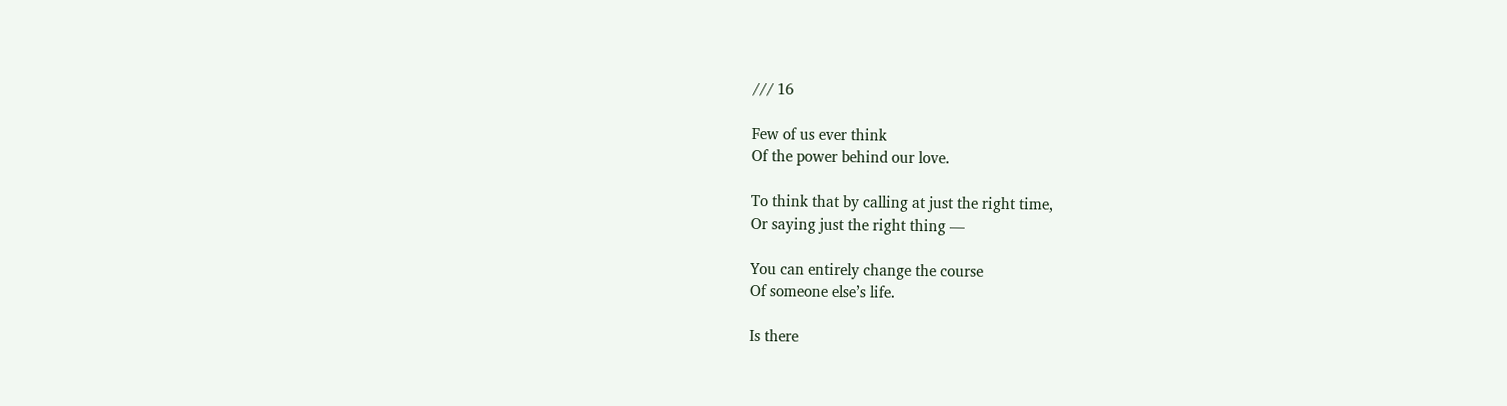/// 16

Few of us ever think
Of the power behind our love.

To think that by calling at just the right time,
Or saying just the right thing —

You can entirely change the course
Of someone else’s life.

Is there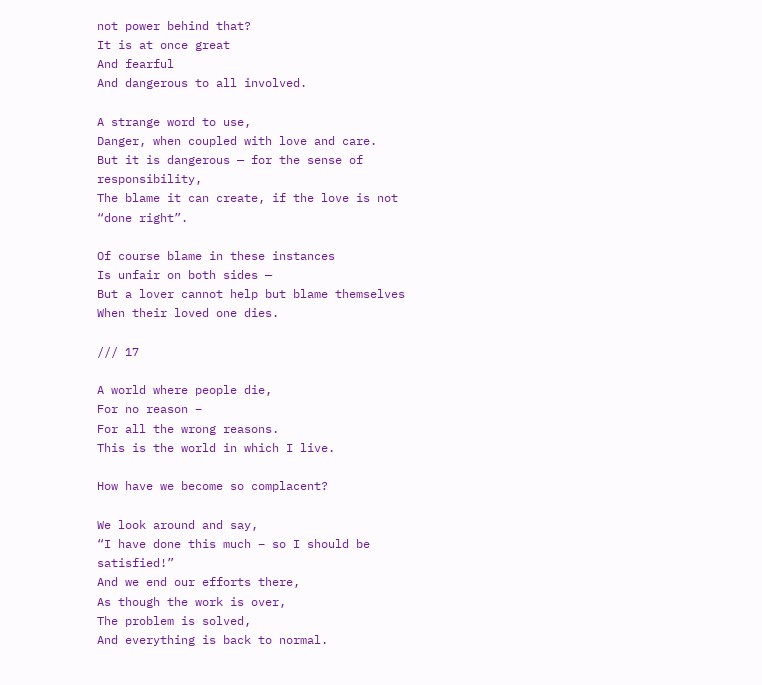not power behind that?
It is at once great
And fearful
And dangerous to all involved.

A strange word to use,
Danger, when coupled with love and care.
But it is dangerous — for the sense of responsibility,
The blame it can create, if the love is not “done right”.

Of course blame in these instances
Is unfair on both sides —
But a lover cannot help but blame themselves
When their loved one dies.

/// 17

A world where people die,
For no reason –
For all the wrong reasons.
This is the world in which I live.

How have we become so complacent?

We look around and say,
“I have done this much – so I should be satisfied!”
And we end our efforts there,
As though the work is over,
The problem is solved,
And everything is back to normal.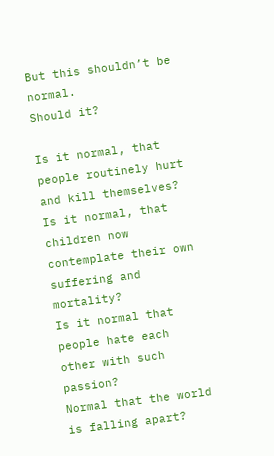But this shouldn’t be normal.
Should it?

Is it normal, that people routinely hurt and kill themselves?
Is it normal, that children now contemplate their own suffering and mortality?
Is it normal that people hate each other with such passion?
Normal that the world is falling apart?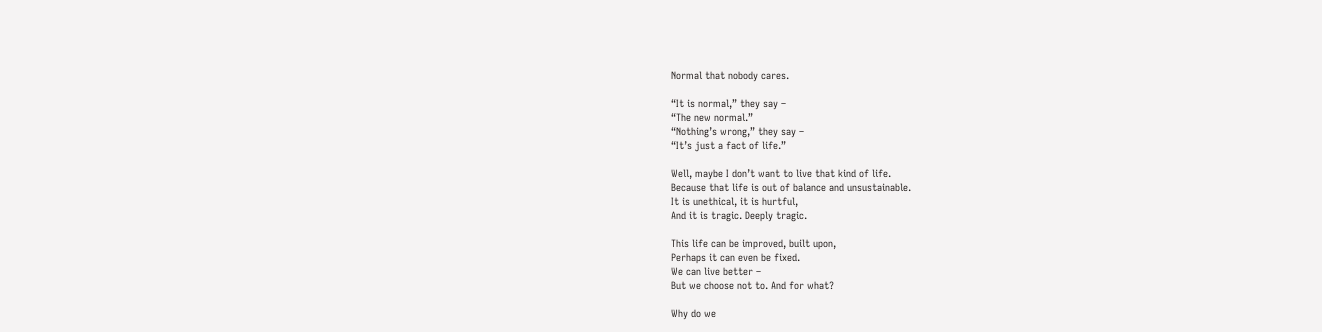Normal that nobody cares.

“It is normal,” they say –
“The new normal.”
“Nothing’s wrong,” they say –
“It’s just a fact of life.”

Well, maybe I don’t want to live that kind of life.
Because that life is out of balance and unsustainable.
It is unethical, it is hurtful,
And it is tragic. Deeply tragic.

This life can be improved, built upon,
Perhaps it can even be fixed.
We can live better –
But we choose not to. And for what?

Why do we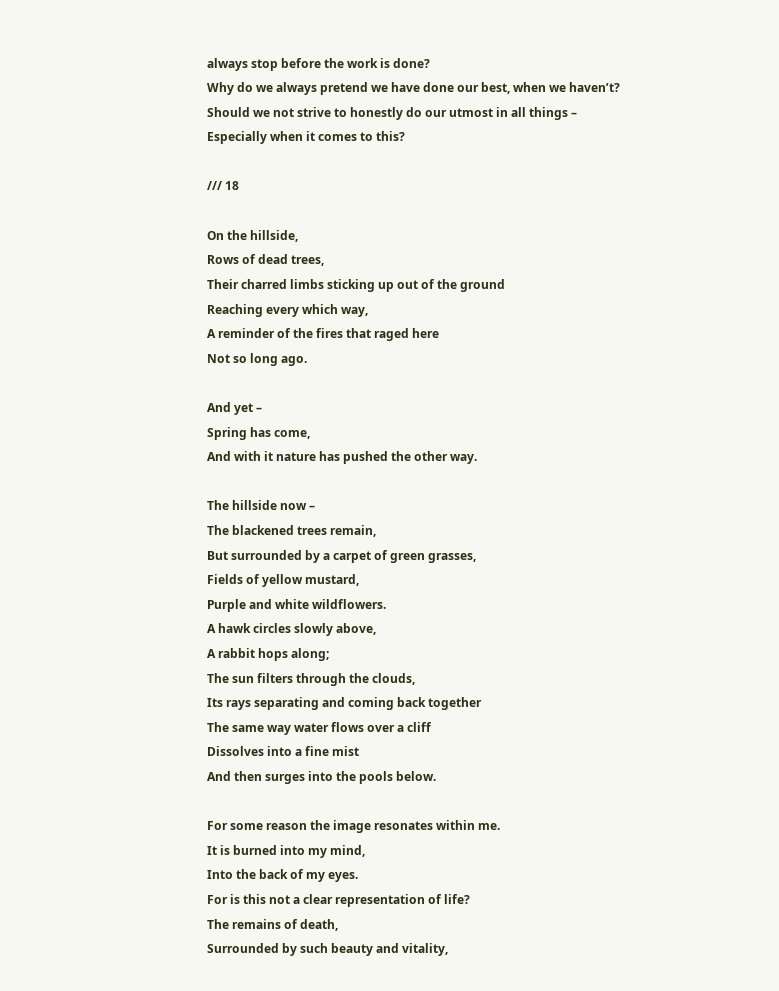always stop before the work is done?
Why do we always pretend we have done our best, when we haven’t?
Should we not strive to honestly do our utmost in all things –
Especially when it comes to this?

/// 18

On the hillside,
Rows of dead trees,
Their charred limbs sticking up out of the ground
Reaching every which way,
A reminder of the fires that raged here
Not so long ago.

And yet –
Spring has come,
And with it nature has pushed the other way.

The hillside now –
The blackened trees remain,
But surrounded by a carpet of green grasses,
Fields of yellow mustard,
Purple and white wildflowers.
A hawk circles slowly above,
A rabbit hops along;
The sun filters through the clouds,
Its rays separating and coming back together
The same way water flows over a cliff
Dissolves into a fine mist
And then surges into the pools below.

For some reason the image resonates within me.
It is burned into my mind,
Into the back of my eyes.
For is this not a clear representation of life?
The remains of death,
Surrounded by such beauty and vitality,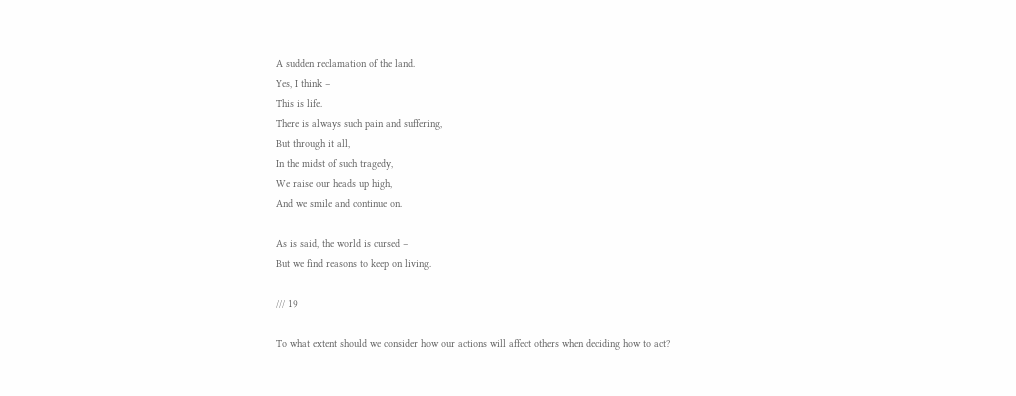A sudden reclamation of the land.
Yes, I think –
This is life.
There is always such pain and suffering,
But through it all,
In the midst of such tragedy,
We raise our heads up high,
And we smile and continue on.

As is said, the world is cursed –
But we find reasons to keep on living.

/// 19

To what extent should we consider how our actions will affect others when deciding how to act?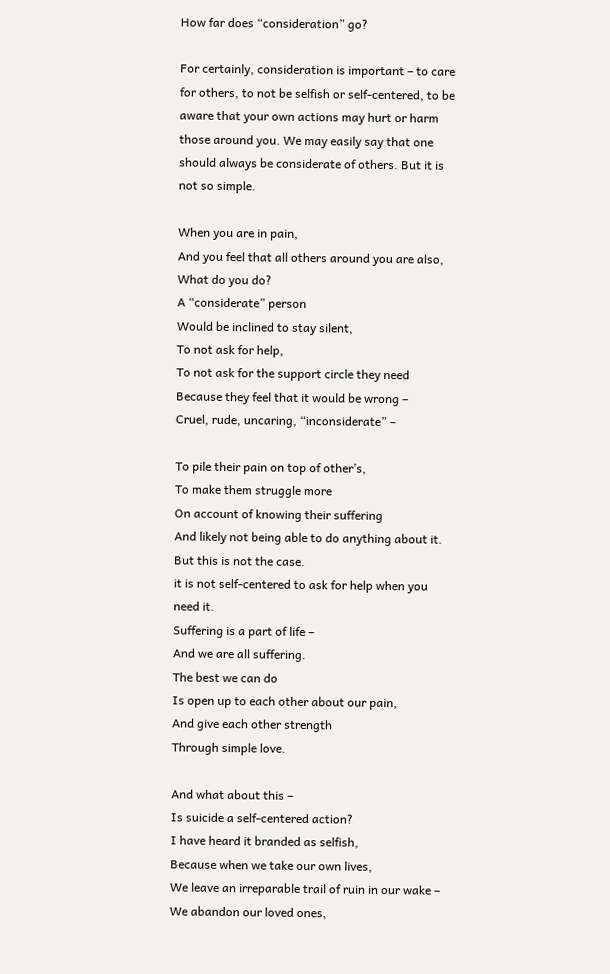How far does “consideration” go?

For certainly, consideration is important – to care for others, to not be selfish or self-centered, to be aware that your own actions may hurt or harm those around you. We may easily say that one should always be considerate of others. But it is not so simple.

When you are in pain,
And you feel that all others around you are also,
What do you do?
A “considerate” person
Would be inclined to stay silent,
To not ask for help,
To not ask for the support circle they need
Because they feel that it would be wrong –
Cruel, rude, uncaring, “inconsiderate” –

To pile their pain on top of other’s,
To make them struggle more
On account of knowing their suffering
And likely not being able to do anything about it.
But this is not the case.
it is not self-centered to ask for help when you need it.
Suffering is a part of life –
And we are all suffering.
The best we can do
Is open up to each other about our pain,
And give each other strength
Through simple love.

And what about this –
Is suicide a self-centered action?
I have heard it branded as selfish,
Because when we take our own lives,
We leave an irreparable trail of ruin in our wake –
We abandon our loved ones,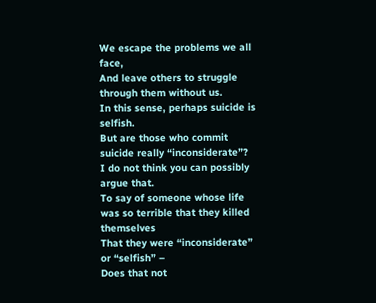We escape the problems we all face,
And leave others to struggle through them without us.
In this sense, perhaps suicide is selfish.
But are those who commit suicide really “inconsiderate”?
I do not think you can possibly argue that.
To say of someone whose life was so terrible that they killed themselves
That they were “inconsiderate” or “selfish” –
Does that not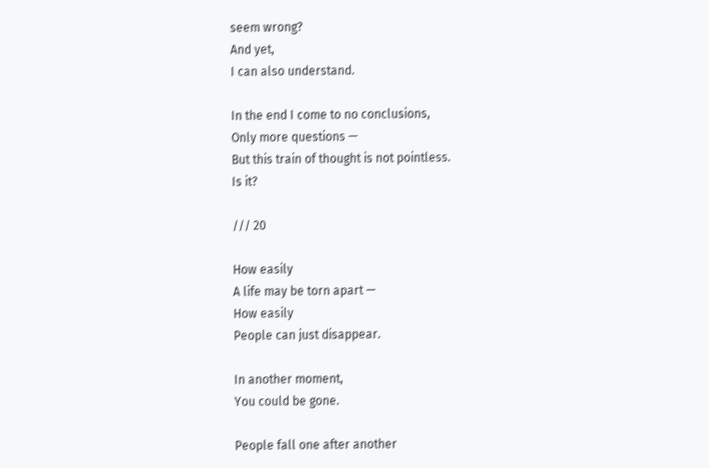seem wrong?
And yet,
I can also understand.

In the end I come to no conclusions,
Only more questions —
But this train of thought is not pointless.
Is it?

/// 20

How easily
A life may be torn apart —
How easily
People can just disappear.

In another moment,
You could be gone.

People fall one after another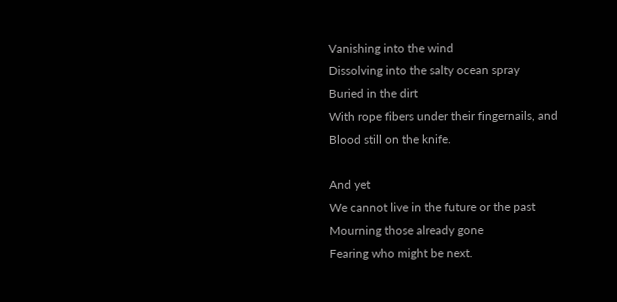Vanishing into the wind
Dissolving into the salty ocean spray
Buried in the dirt
With rope fibers under their fingernails, and
Blood still on the knife.

And yet
We cannot live in the future or the past
Mourning those already gone
Fearing who might be next.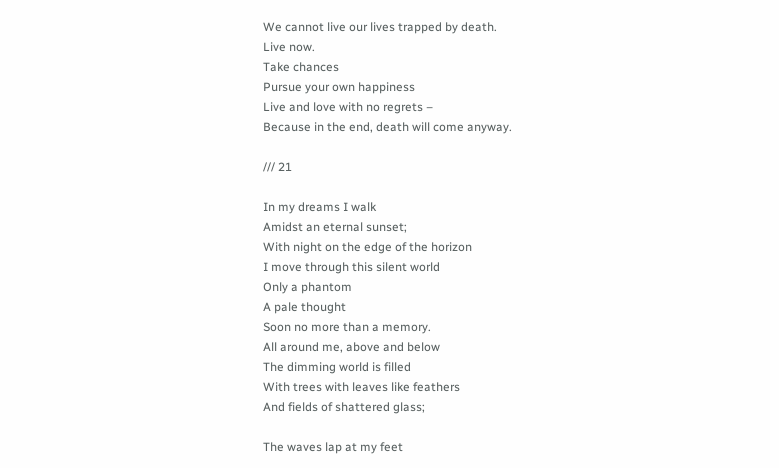We cannot live our lives trapped by death.
Live now.
Take chances
Pursue your own happiness
Live and love with no regrets –
Because in the end, death will come anyway.

/// 21

In my dreams I walk
Amidst an eternal sunset;
With night on the edge of the horizon
I move through this silent world
Only a phantom
A pale thought
Soon no more than a memory.
All around me, above and below
The dimming world is filled
With trees with leaves like feathers
And fields of shattered glass;

The waves lap at my feet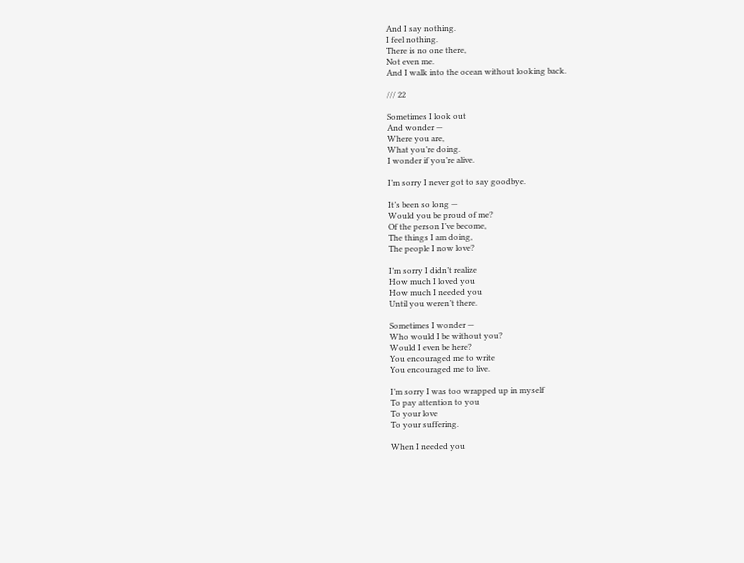And I say nothing.
I feel nothing.
There is no one there,
Not even me.
And I walk into the ocean without looking back.

/// 22

Sometimes I look out
And wonder —
Where you are,
What you’re doing.
I wonder if you’re alive.

I’m sorry I never got to say goodbye.

It’s been so long —
Would you be proud of me?
Of the person I’ve become,
The things I am doing,
The people I now love?

I’m sorry I didn’t realize
How much I loved you
How much I needed you
Until you weren’t there.

Sometimes I wonder —
Who would I be without you?
Would I even be here?
You encouraged me to write
You encouraged me to live.

I’m sorry I was too wrapped up in myself
To pay attention to you
To your love
To your suffering.

When I needed you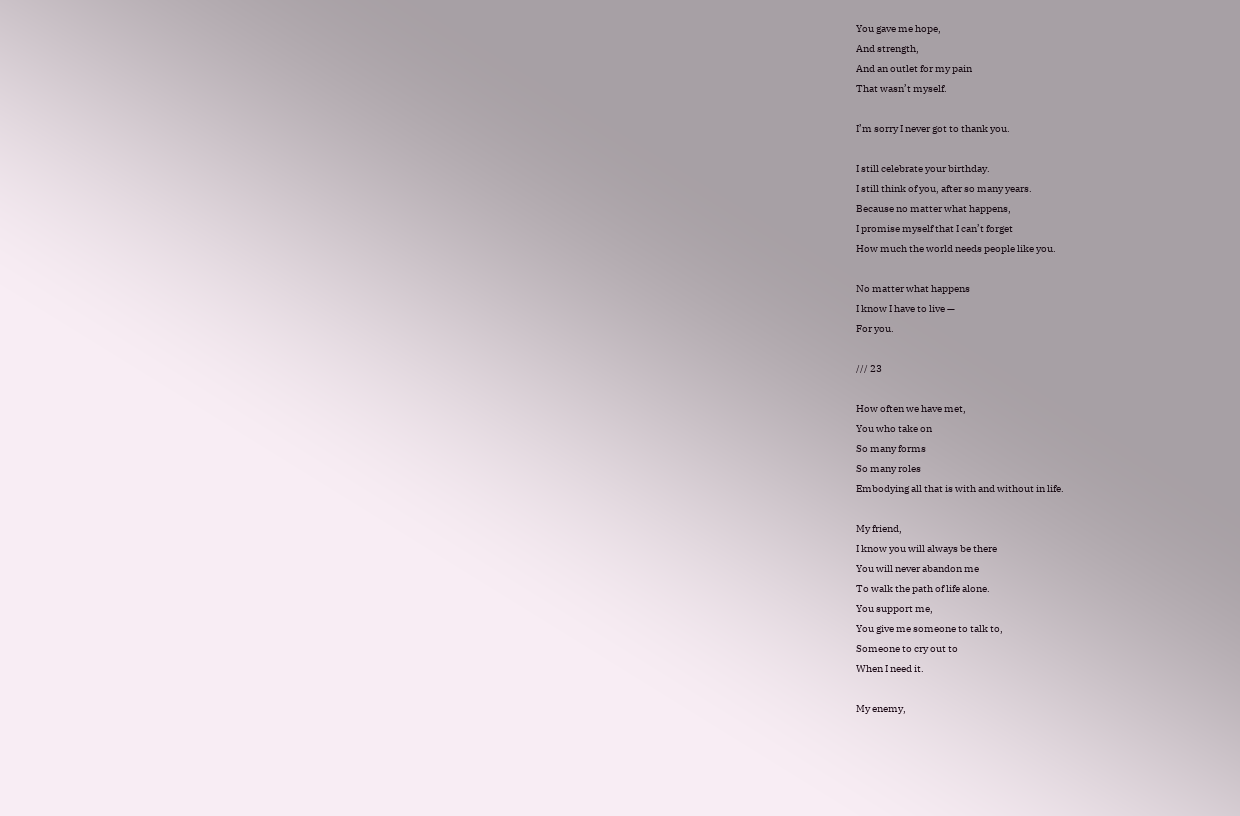You gave me hope,
And strength,
And an outlet for my pain
That wasn’t myself.

I’m sorry I never got to thank you.

I still celebrate your birthday.
I still think of you, after so many years.
Because no matter what happens,
I promise myself that I can’t forget
How much the world needs people like you.

No matter what happens
I know I have to live —
For you.

/// 23

How often we have met,
You who take on
So many forms
So many roles
Embodying all that is with and without in life.

My friend,
I know you will always be there
You will never abandon me
To walk the path of life alone.
You support me,
You give me someone to talk to,
Someone to cry out to
When I need it.

My enemy,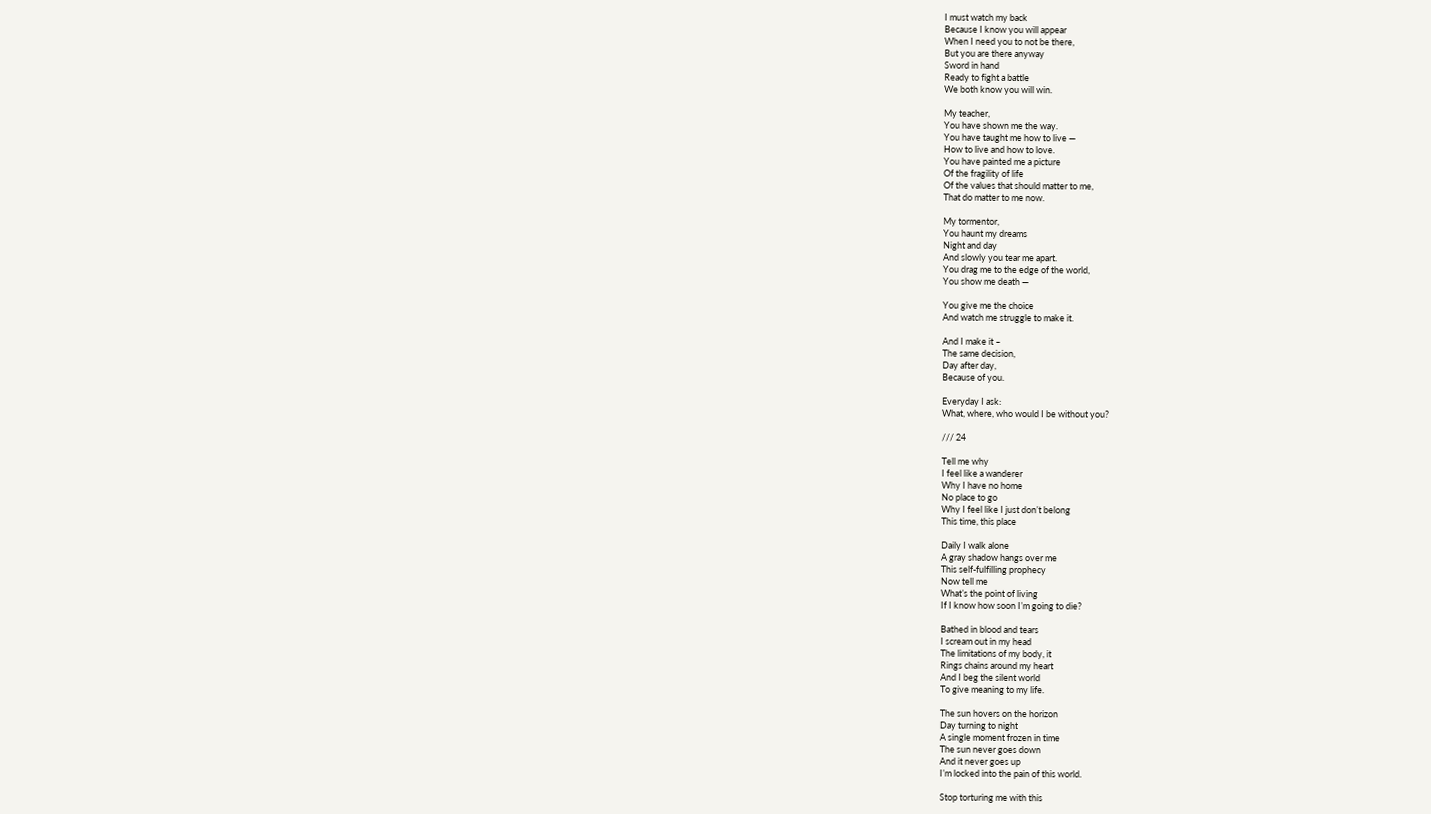I must watch my back
Because I know you will appear
When I need you to not be there,
But you are there anyway
Sword in hand
Ready to fight a battle
We both know you will win.

My teacher,
You have shown me the way.
You have taught me how to live —
How to live and how to love.
You have painted me a picture
Of the fragility of life
Of the values that should matter to me,
That do matter to me now.

My tormentor,
You haunt my dreams
Night and day
And slowly you tear me apart.
You drag me to the edge of the world,
You show me death —

You give me the choice
And watch me struggle to make it.

And I make it –
The same decision,
Day after day,
Because of you.

Everyday I ask:
What, where, who would I be without you?

/// 24

Tell me why
I feel like a wanderer
Why I have no home
No place to go
Why I feel like I just don’t belong
This time, this place

Daily I walk alone
A gray shadow hangs over me
This self-fulfilling prophecy
Now tell me
What’s the point of living
If I know how soon I’m going to die?

Bathed in blood and tears
I scream out in my head
The limitations of my body, it
Rings chains around my heart
And I beg the silent world
To give meaning to my life.

The sun hovers on the horizon
Day turning to night
A single moment frozen in time
The sun never goes down
And it never goes up
I’m locked into the pain of this world.

Stop torturing me with this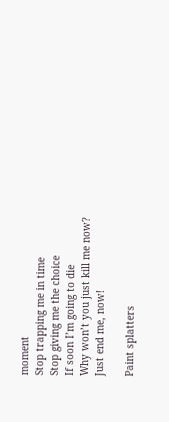moment
Stop trapping me in time
Stop giving me the choice
If soon I’m going to die
Why won’t you just kill me now?
Just end me, now!

Paint splatters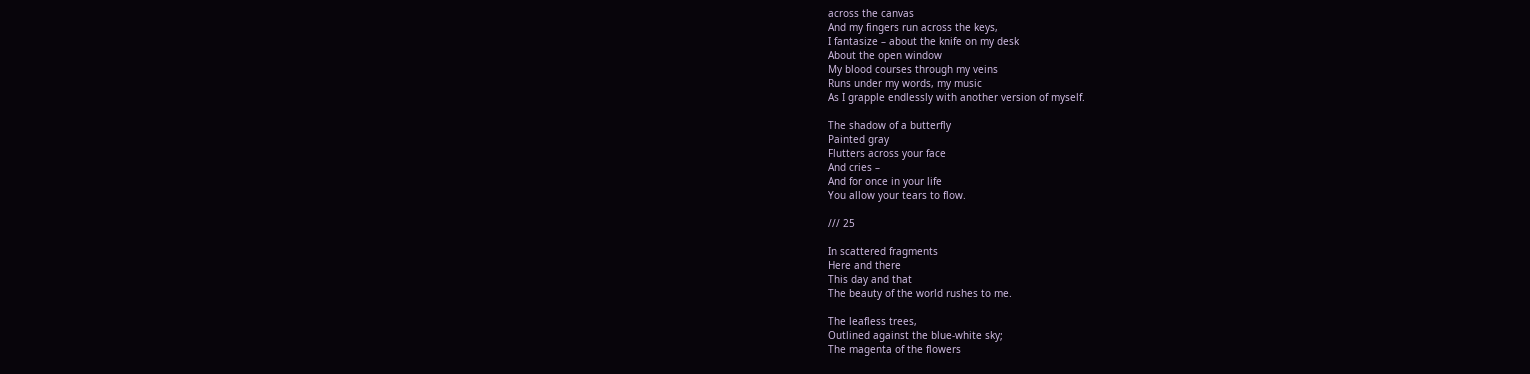across the canvas
And my fingers run across the keys,
I fantasize – about the knife on my desk
About the open window
My blood courses through my veins
Runs under my words, my music
As I grapple endlessly with another version of myself.

The shadow of a butterfly
Painted gray
Flutters across your face
And cries –
And for once in your life
You allow your tears to flow.

/// 25

In scattered fragments
Here and there
This day and that
The beauty of the world rushes to me.

The leafless trees,
Outlined against the blue-white sky;
The magenta of the flowers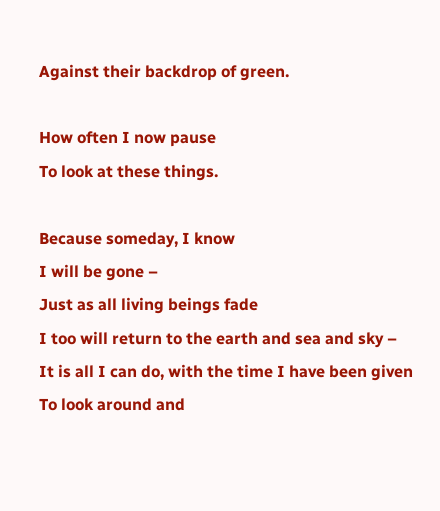Against their backdrop of green.

How often I now pause
To look at these things.

Because someday, I know
I will be gone –
Just as all living beings fade
I too will return to the earth and sea and sky –
It is all I can do, with the time I have been given
To look around and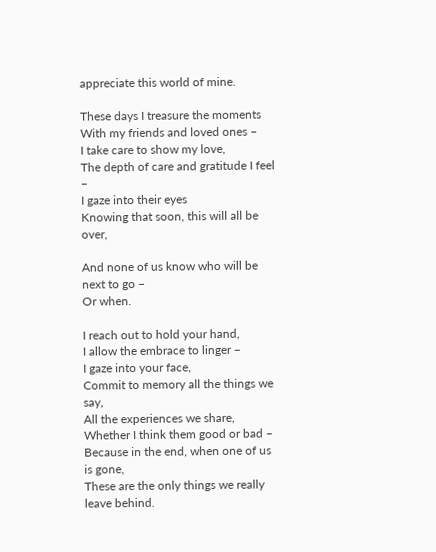appreciate this world of mine.

These days I treasure the moments
With my friends and loved ones –
I take care to show my love,
The depth of care and gratitude I feel –
I gaze into their eyes
Knowing that soon, this will all be over,

And none of us know who will be next to go –
Or when.

I reach out to hold your hand,
I allow the embrace to linger –
I gaze into your face,
Commit to memory all the things we say,
All the experiences we share,
Whether I think them good or bad –
Because in the end, when one of us is gone,
These are the only things we really leave behind.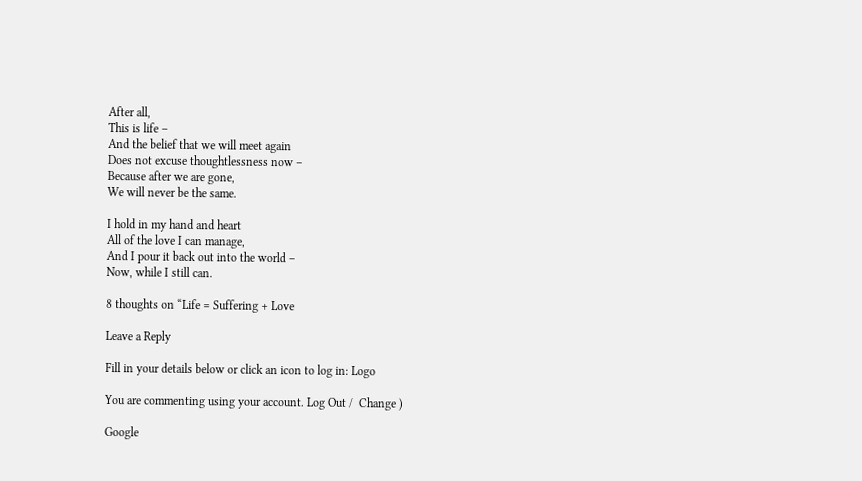After all,
This is life –
And the belief that we will meet again
Does not excuse thoughtlessness now –
Because after we are gone,
We will never be the same.

I hold in my hand and heart
All of the love I can manage,
And I pour it back out into the world –
Now, while I still can.

8 thoughts on “Life = Suffering + Love

Leave a Reply

Fill in your details below or click an icon to log in: Logo

You are commenting using your account. Log Out /  Change )

Google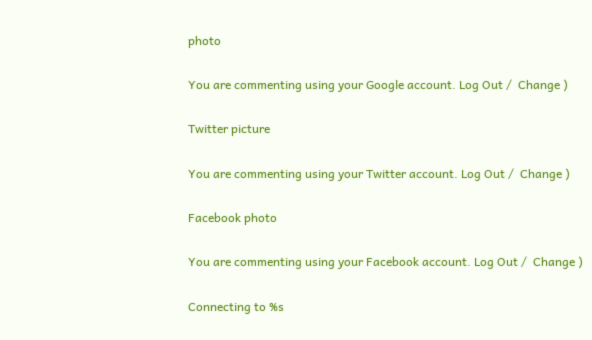photo

You are commenting using your Google account. Log Out /  Change )

Twitter picture

You are commenting using your Twitter account. Log Out /  Change )

Facebook photo

You are commenting using your Facebook account. Log Out /  Change )

Connecting to %s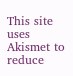This site uses Akismet to reduce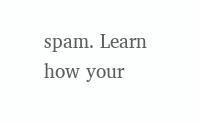spam. Learn how your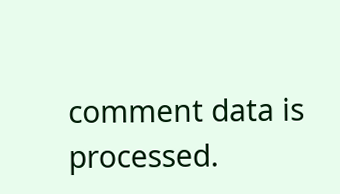comment data is processed.